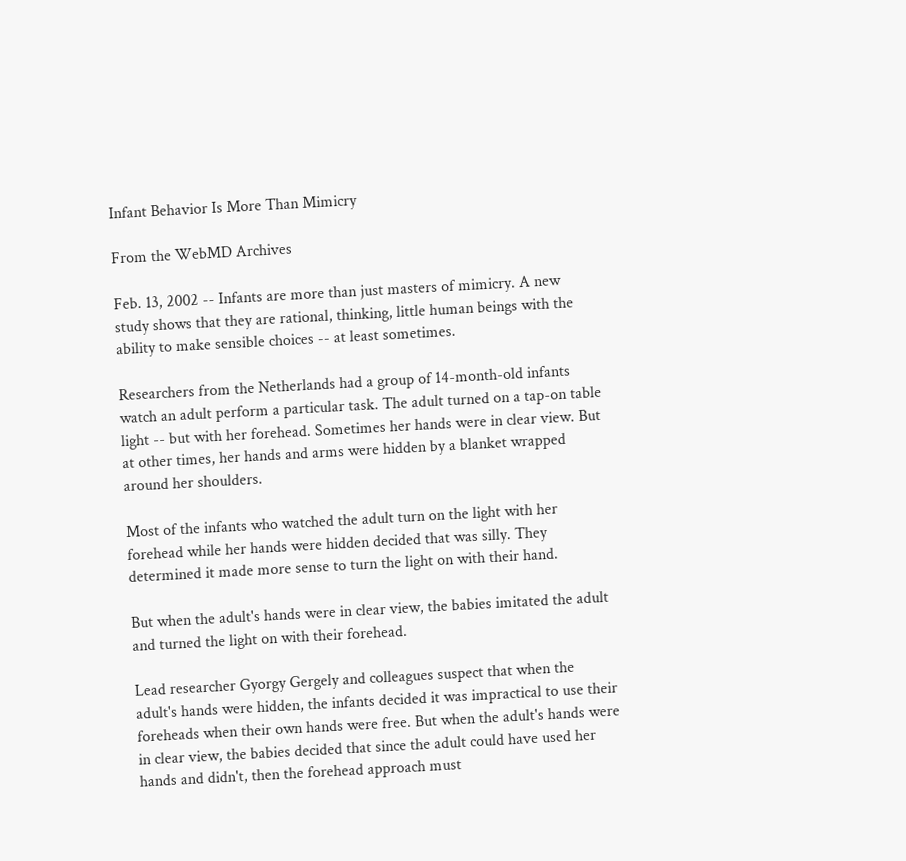Infant Behavior Is More Than Mimicry

From the WebMD Archives

Feb. 13, 2002 -- Infants are more than just masters of mimicry. A new study shows that they are rational, thinking, little human beings with the ability to make sensible choices -- at least sometimes.

Researchers from the Netherlands had a group of 14-month-old infants watch an adult perform a particular task. The adult turned on a tap-on table light -- but with her forehead. Sometimes her hands were in clear view. But at other times, her hands and arms were hidden by a blanket wrapped around her shoulders.

Most of the infants who watched the adult turn on the light with her forehead while her hands were hidden decided that was silly. They determined it made more sense to turn the light on with their hand.

But when the adult's hands were in clear view, the babies imitated the adult and turned the light on with their forehead.

Lead researcher Gyorgy Gergely and colleagues suspect that when the adult's hands were hidden, the infants decided it was impractical to use their foreheads when their own hands were free. But when the adult's hands were in clear view, the babies decided that since the adult could have used her hands and didn't, then the forehead approach must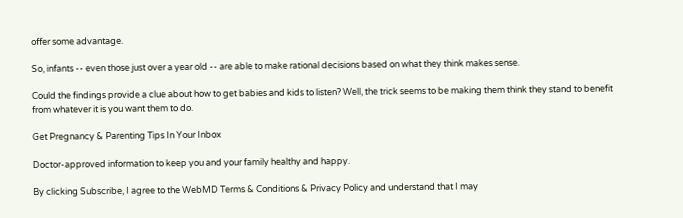offer some advantage.

So, infants -- even those just over a year old -- are able to make rational decisions based on what they think makes sense.

Could the findings provide a clue about how to get babies and kids to listen? Well, the trick seems to be making them think they stand to benefit from whatever it is you want them to do.

Get Pregnancy & Parenting Tips In Your Inbox

Doctor-approved information to keep you and your family healthy and happy.

By clicking Subscribe, I agree to the WebMD Terms & Conditions & Privacy Policy and understand that I may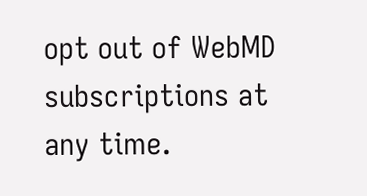opt out of WebMD subscriptions at any time.